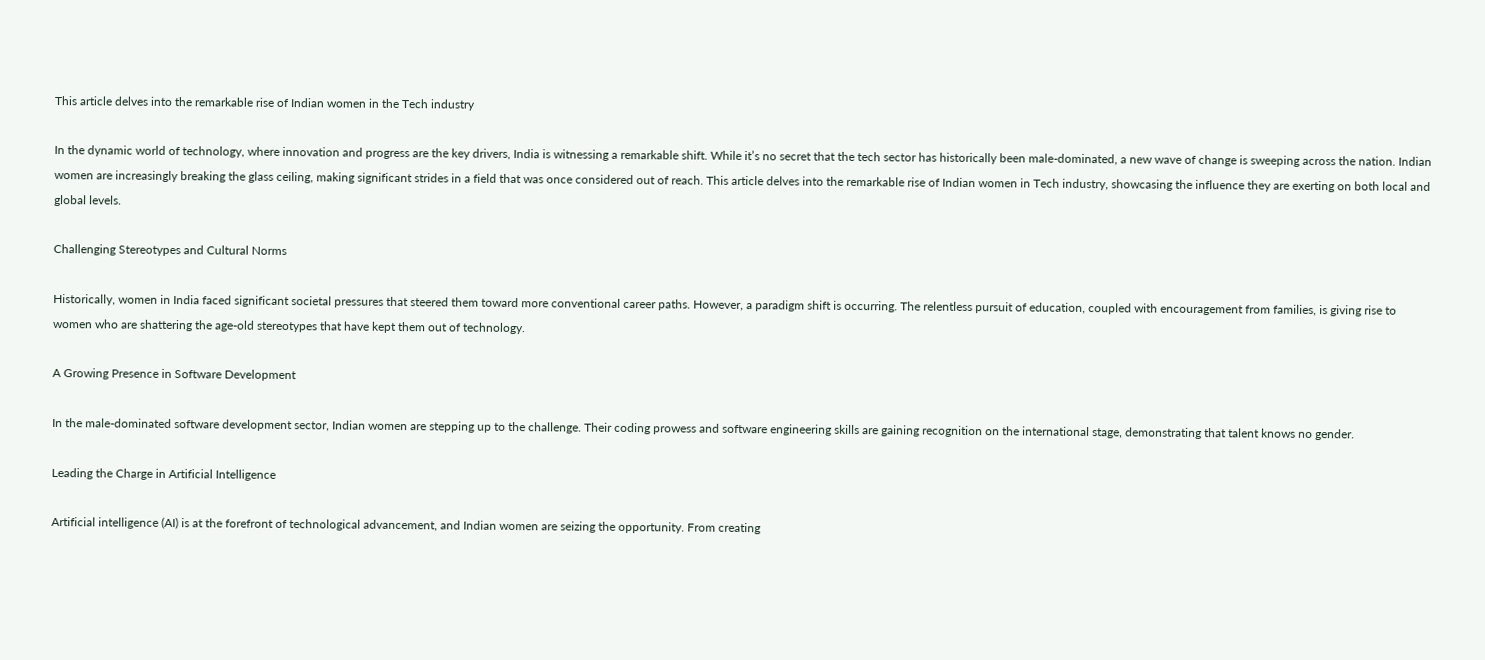This article delves into the remarkable rise of Indian women in the Tech industry

In the dynamic world of technology, where innovation and progress are the key drivers, India is witnessing a remarkable shift. While it’s no secret that the tech sector has historically been male-dominated, a new wave of change is sweeping across the nation. Indian women are increasingly breaking the glass ceiling, making significant strides in a field that was once considered out of reach. This article delves into the remarkable rise of Indian women in Tech industry, showcasing the influence they are exerting on both local and global levels.

Challenging Stereotypes and Cultural Norms

Historically, women in India faced significant societal pressures that steered them toward more conventional career paths. However, a paradigm shift is occurring. The relentless pursuit of education, coupled with encouragement from families, is giving rise to women who are shattering the age-old stereotypes that have kept them out of technology.

A Growing Presence in Software Development

In the male-dominated software development sector, Indian women are stepping up to the challenge. Their coding prowess and software engineering skills are gaining recognition on the international stage, demonstrating that talent knows no gender.

Leading the Charge in Artificial Intelligence

Artificial intelligence (AI) is at the forefront of technological advancement, and Indian women are seizing the opportunity. From creating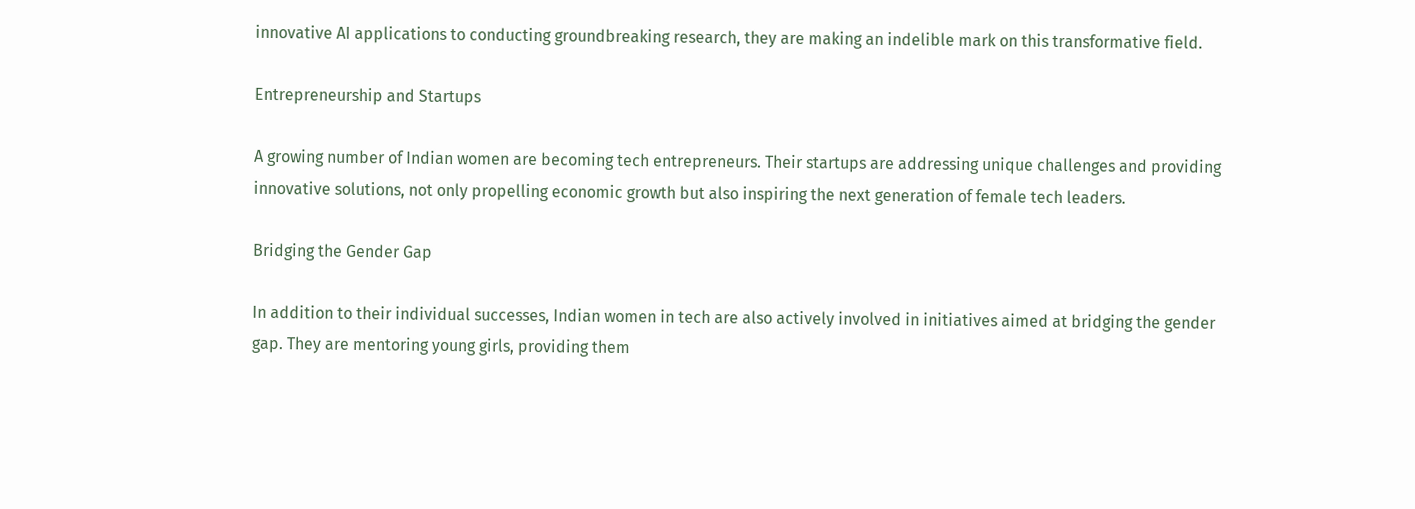innovative AI applications to conducting groundbreaking research, they are making an indelible mark on this transformative field.

Entrepreneurship and Startups

A growing number of Indian women are becoming tech entrepreneurs. Their startups are addressing unique challenges and providing innovative solutions, not only propelling economic growth but also inspiring the next generation of female tech leaders.

Bridging the Gender Gap

In addition to their individual successes, Indian women in tech are also actively involved in initiatives aimed at bridging the gender gap. They are mentoring young girls, providing them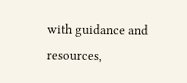with guidance and resources,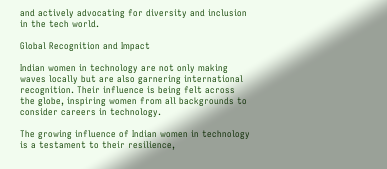and actively advocating for diversity and inclusion in the tech world.

Global Recognition and Impact

Indian women in technology are not only making waves locally but are also garnering international recognition. Their influence is being felt across the globe, inspiring women from all backgrounds to consider careers in technology.

The growing influence of Indian women in technology is a testament to their resilience,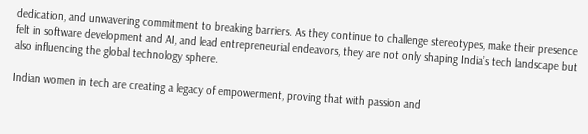dedication, and unwavering commitment to breaking barriers. As they continue to challenge stereotypes, make their presence felt in software development and AI, and lead entrepreneurial endeavors, they are not only shaping India’s tech landscape but also influencing the global technology sphere.

Indian women in tech are creating a legacy of empowerment, proving that with passion and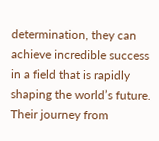determination, they can achieve incredible success in a field that is rapidly shaping the world’s future. Their journey from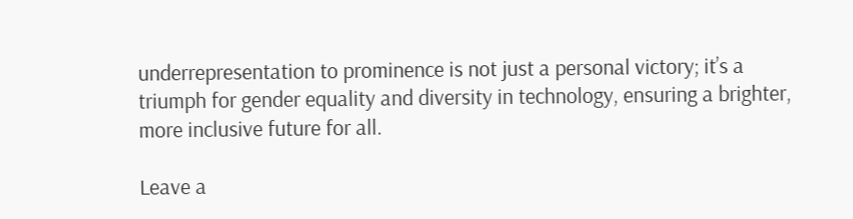underrepresentation to prominence is not just a personal victory; it’s a triumph for gender equality and diversity in technology, ensuring a brighter, more inclusive future for all.

Leave a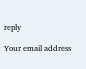reply

Your email address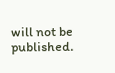will not be published.